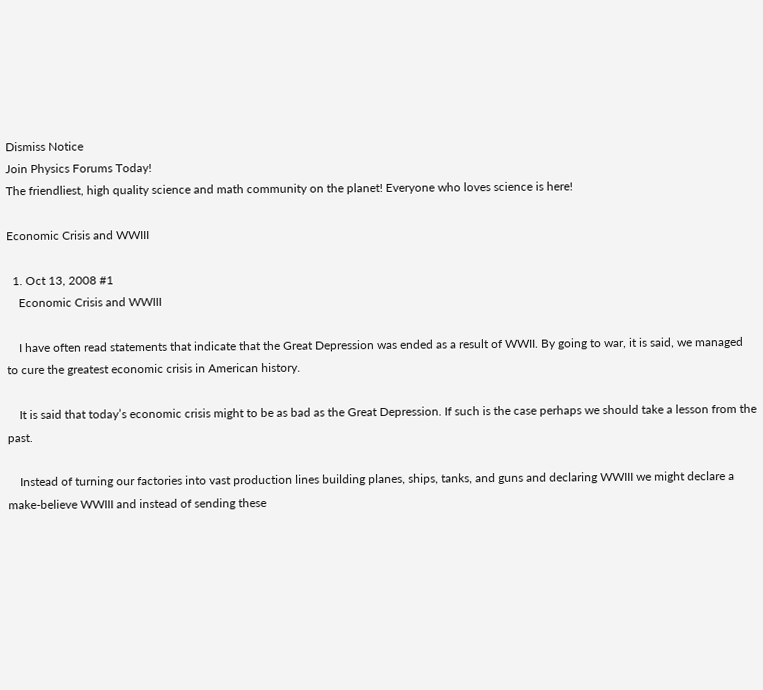Dismiss Notice
Join Physics Forums Today!
The friendliest, high quality science and math community on the planet! Everyone who loves science is here!

Economic Crisis and WWIII

  1. Oct 13, 2008 #1
    Economic Crisis and WWIII

    I have often read statements that indicate that the Great Depression was ended as a result of WWII. By going to war, it is said, we managed to cure the greatest economic crisis in American history.

    It is said that today’s economic crisis might to be as bad as the Great Depression. If such is the case perhaps we should take a lesson from the past.

    Instead of turning our factories into vast production lines building planes, ships, tanks, and guns and declaring WWIII we might declare a make-believe WWIII and instead of sending these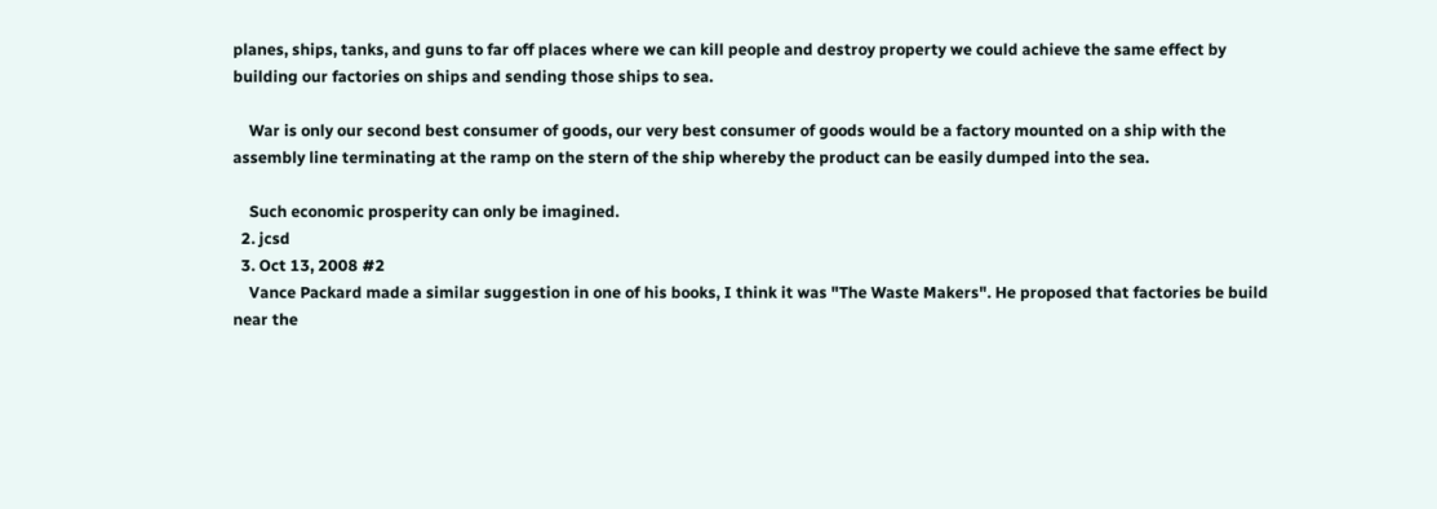planes, ships, tanks, and guns to far off places where we can kill people and destroy property we could achieve the same effect by building our factories on ships and sending those ships to sea.

    War is only our second best consumer of goods, our very best consumer of goods would be a factory mounted on a ship with the assembly line terminating at the ramp on the stern of the ship whereby the product can be easily dumped into the sea.

    Such economic prosperity can only be imagined.
  2. jcsd
  3. Oct 13, 2008 #2
    Vance Packard made a similar suggestion in one of his books, I think it was "The Waste Makers". He proposed that factories be build near the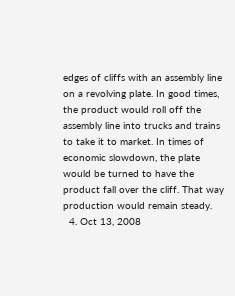edges of cliffs with an assembly line on a revolving plate. In good times, the product would roll off the assembly line into trucks and trains to take it to market. In times of economic slowdown, the plate would be turned to have the product fall over the cliff. That way production would remain steady.
  4. Oct 13, 2008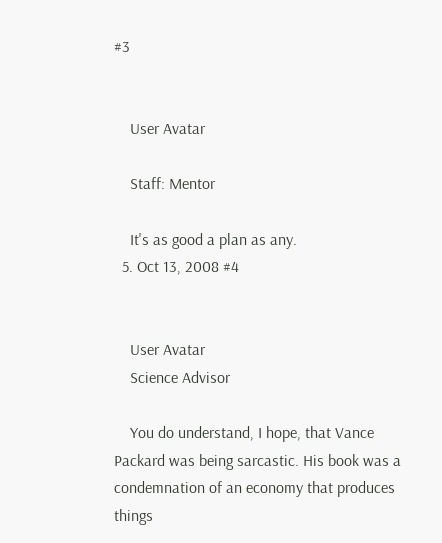#3


    User Avatar

    Staff: Mentor

    It's as good a plan as any.
  5. Oct 13, 2008 #4


    User Avatar
    Science Advisor

    You do understand, I hope, that Vance Packard was being sarcastic. His book was a condemnation of an economy that produces things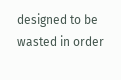designed to be wasted in order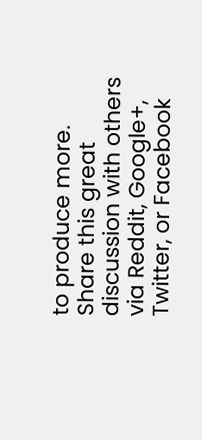to produce more.
Share this great discussion with others via Reddit, Google+, Twitter, or Facebook